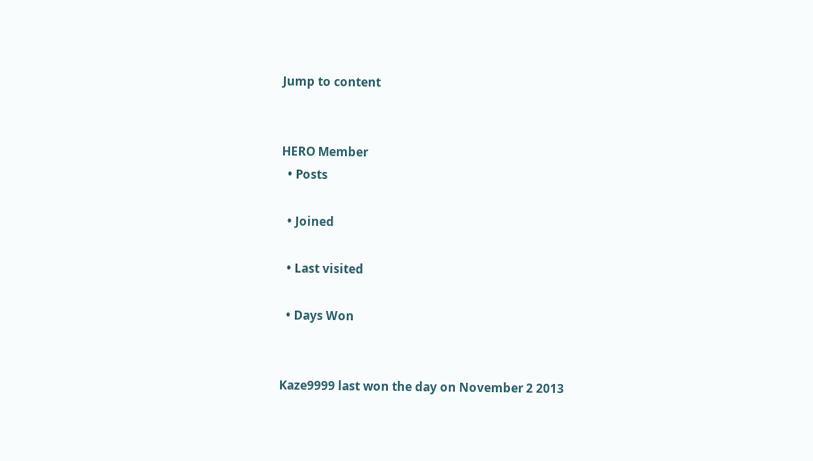Jump to content


HERO Member
  • Posts

  • Joined

  • Last visited

  • Days Won


Kaze9999 last won the day on November 2 2013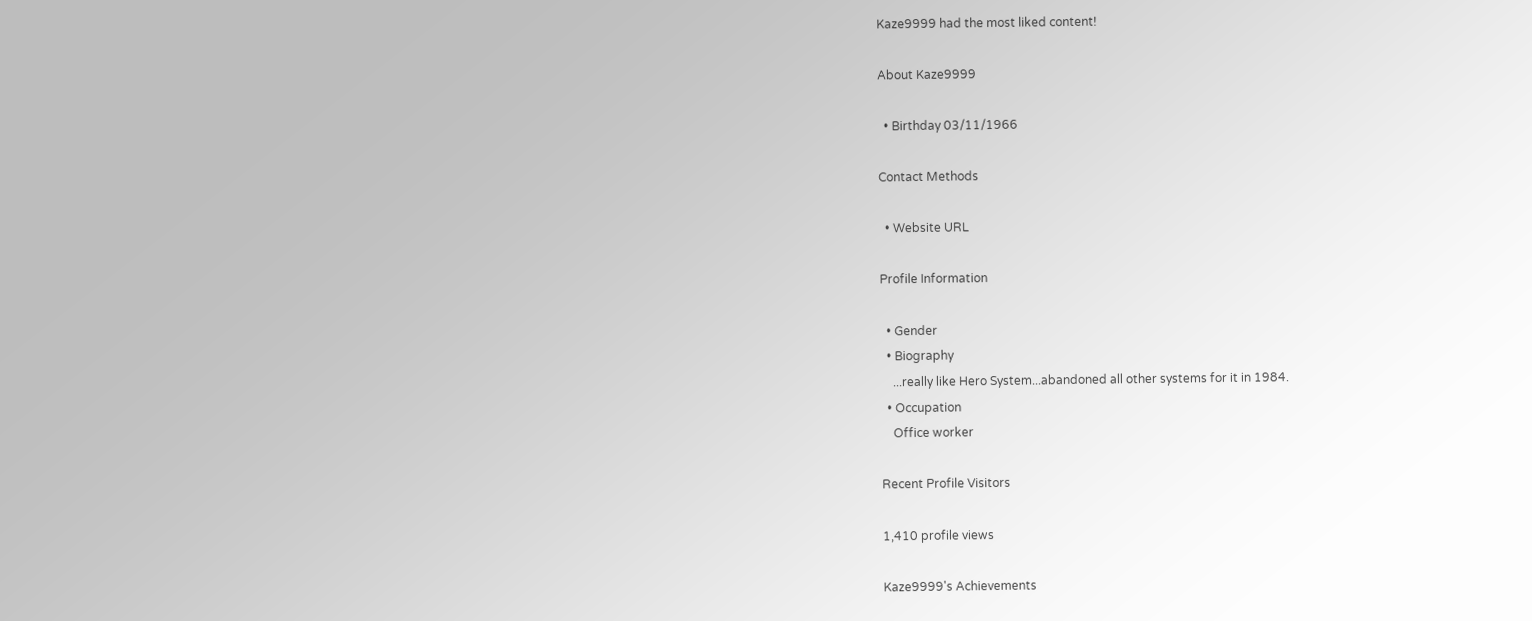Kaze9999 had the most liked content!

About Kaze9999

  • Birthday 03/11/1966

Contact Methods

  • Website URL

Profile Information

  • Gender
  • Biography
    ...really like Hero System...abandoned all other systems for it in 1984.
  • Occupation
    Office worker

Recent Profile Visitors

1,410 profile views

Kaze9999's Achievements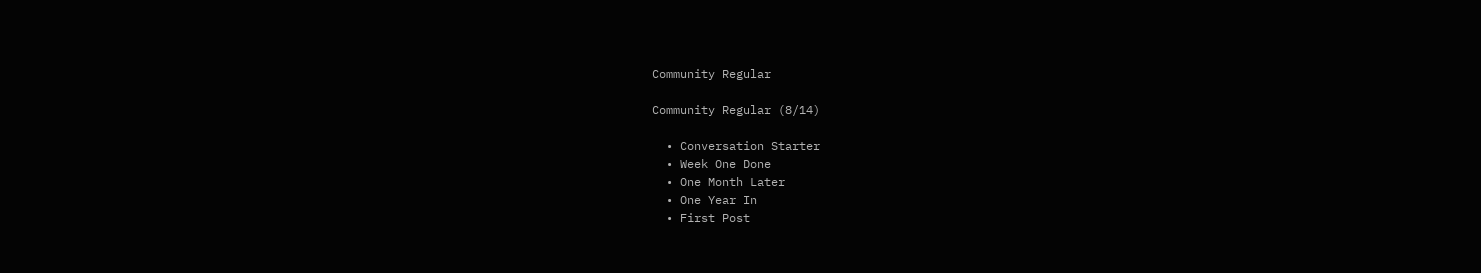Community Regular

Community Regular (8/14)

  • Conversation Starter
  • Week One Done
  • One Month Later
  • One Year In
  • First Post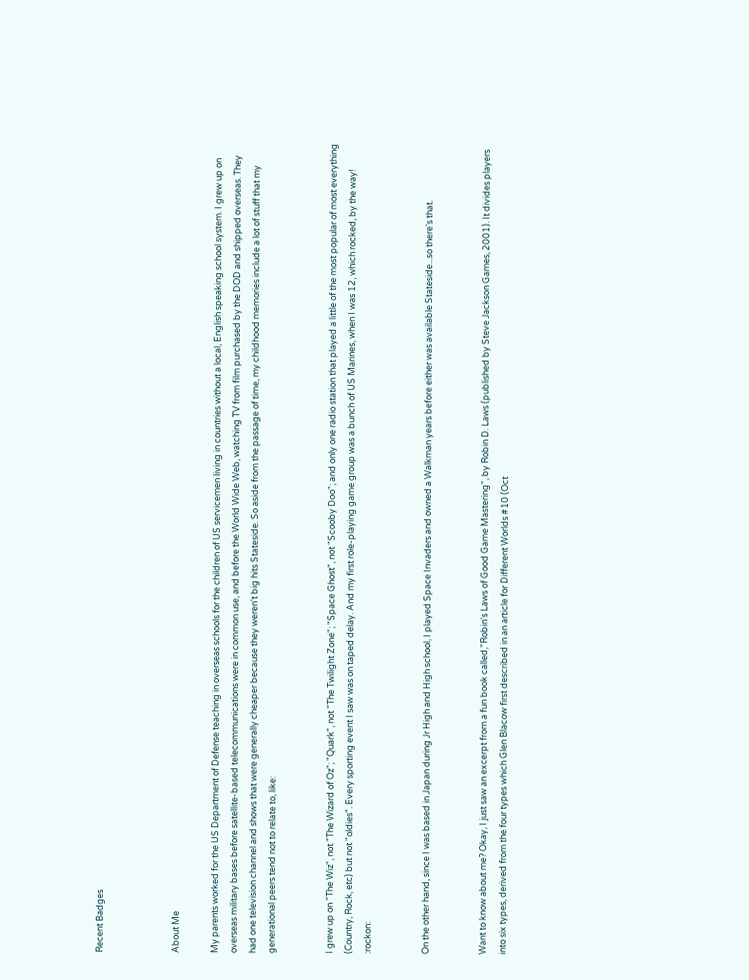Recent Badges



About Me

My parents worked for the US Department of Defense teaching in overseas schools for the children of US servicemen living in countries without a local, English speaking school system. I grew up on overseas military bases before satellite-based telecommunications were in common use, and before the World Wide Web, watching TV from film purchased by the DOD and shipped overseas. They had one television channel and shows that were generally cheaper because they weren't big hits Stateside. So aside from the passage of time, my childhood memories include a lot of stuff that my generational peers tend not to relate to, like:


I grew up on "The Wiz", not "The Wizard of Oz"; "Quark", not "The Twilight Zone"; "Space Ghost", not "Scooby Doo"; and only one radio station that played a little of the most popular of most everything (Country, Rock, etc) but not "oldies". Every sporting event I saw was on taped delay. And my first role-playing game group was a bunch of US Marines, when I was 12, which rocked, by the way! :rockon:


On the other hand, since I was based in Japan during Jr High and High school, I played Space Invaders and owned a Walkman years before either was available Stateside...so there's that.


Want to know about me? Okay, I just saw an excerpt from a fun book called,"Robin's Laws of Good Game Mastering", by Robin D. Laws (published by Steve Jackson Games, 2001). It divides players into six types, derived from the four types which Glen Blacow first described in an article for Different Worlds #10 (Oct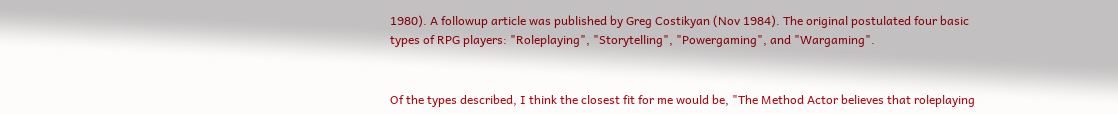1980). A followup article was published by Greg Costikyan (Nov 1984). The original postulated four basic types of RPG players: "Roleplaying", "Storytelling", "Powergaming", and "Wargaming".


Of the types described, I think the closest fit for me would be, "The Method Actor believes that roleplaying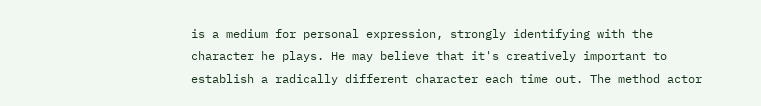is a medium for personal expression, strongly identifying with the character he plays. He may believe that it's creatively important to establish a radically different character each time out. The method actor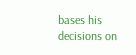bases his decisions on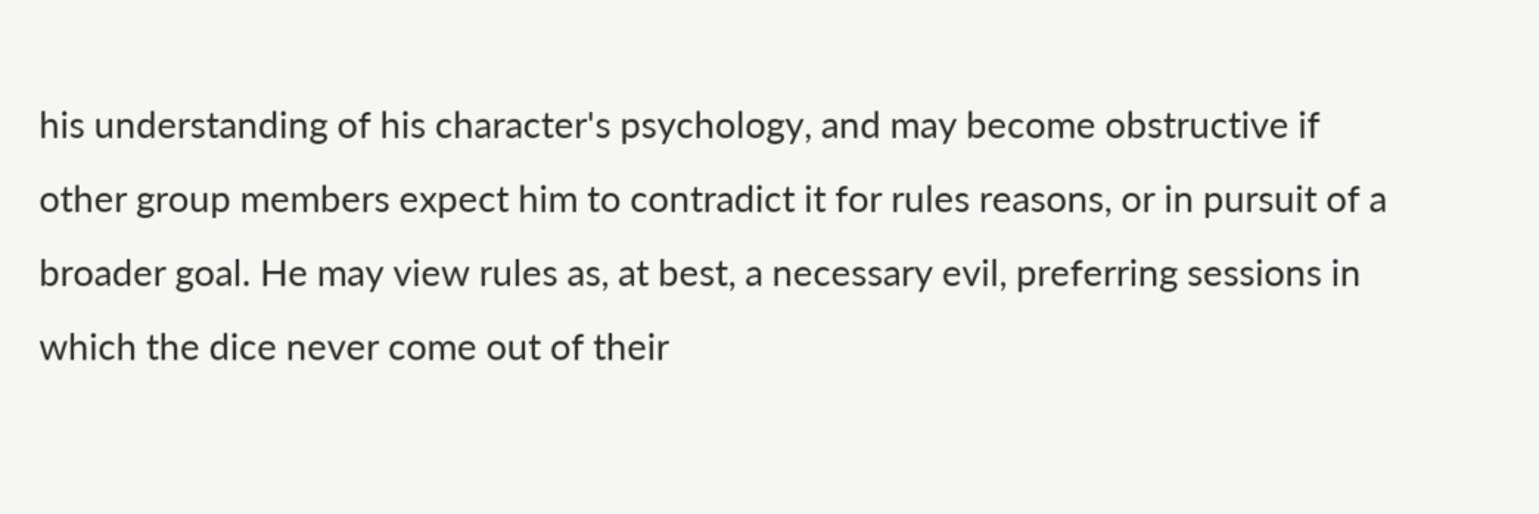his understanding of his character's psychology, and may become obstructive if other group members expect him to contradict it for rules reasons, or in pursuit of a broader goal. He may view rules as, at best, a necessary evil, preferring sessions in which the dice never come out of their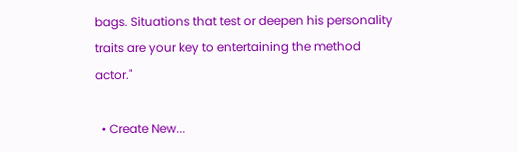bags. Situations that test or deepen his personality traits are your key to entertaining the method actor."

  • Create New...